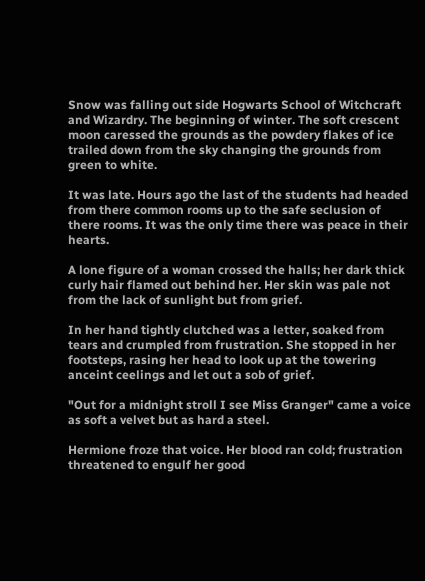Snow was falling out side Hogwarts School of Witchcraft and Wizardry. The beginning of winter. The soft crescent moon caressed the grounds as the powdery flakes of ice trailed down from the sky changing the grounds from green to white.

It was late. Hours ago the last of the students had headed from there common rooms up to the safe seclusion of there rooms. It was the only time there was peace in their hearts.

A lone figure of a woman crossed the halls; her dark thick curly hair flamed out behind her. Her skin was pale not from the lack of sunlight but from grief.

In her hand tightly clutched was a letter, soaked from tears and crumpled from frustration. She stopped in her footsteps, rasing her head to look up at the towering anceint ceelings and let out a sob of grief.

"Out for a midnight stroll I see Miss Granger" came a voice as soft a velvet but as hard a steel.

Hermione froze that voice. Her blood ran cold; frustration threatened to engulf her good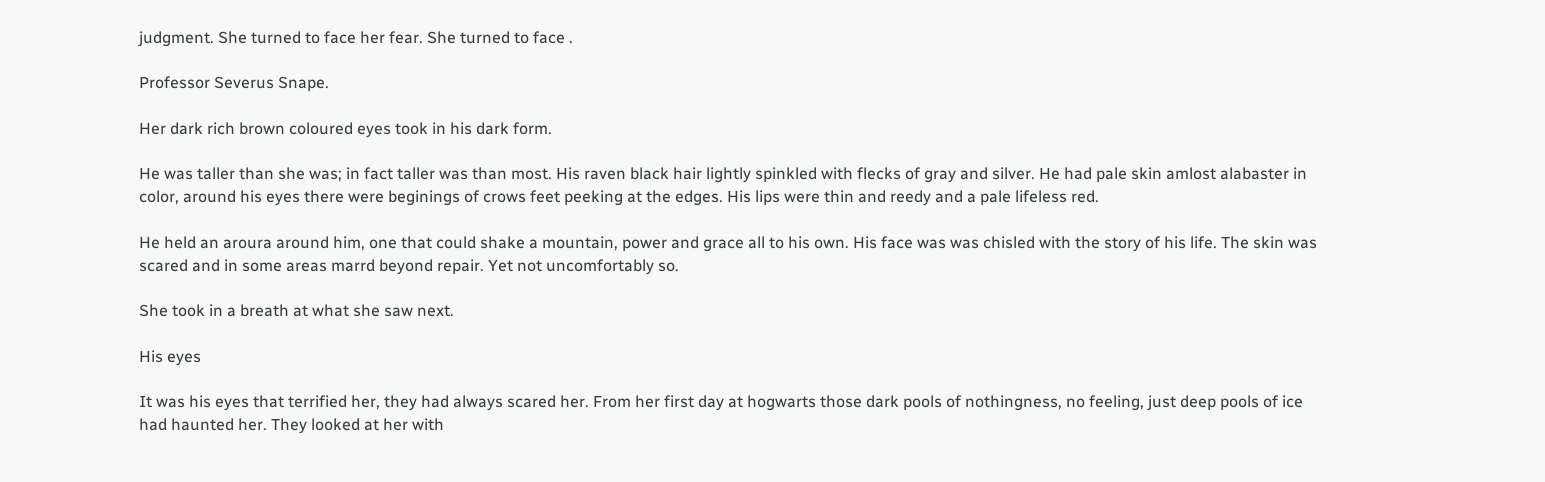judgment. She turned to face her fear. She turned to face .

Professor Severus Snape.

Her dark rich brown coloured eyes took in his dark form.

He was taller than she was; in fact taller was than most. His raven black hair lightly spinkled with flecks of gray and silver. He had pale skin amlost alabaster in color, around his eyes there were beginings of crows feet peeking at the edges. His lips were thin and reedy and a pale lifeless red.

He held an aroura around him, one that could shake a mountain, power and grace all to his own. His face was was chisled with the story of his life. The skin was scared and in some areas marrd beyond repair. Yet not uncomfortably so.

She took in a breath at what she saw next.

His eyes

It was his eyes that terrified her, they had always scared her. From her first day at hogwarts those dark pools of nothingness, no feeling, just deep pools of ice had haunted her. They looked at her with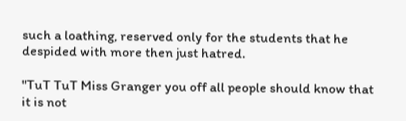such a loathing, reserved only for the students that he despided with more then just hatred.

"TuT TuT Miss Granger you off all people should know that it is not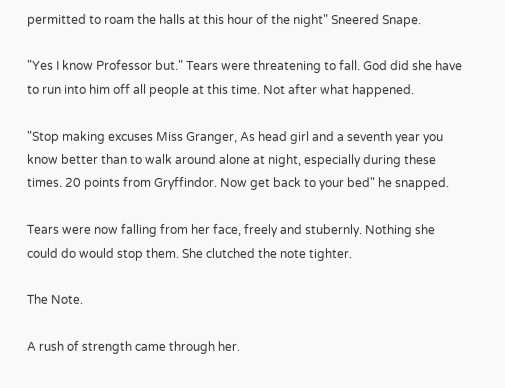permitted to roam the halls at this hour of the night" Sneered Snape.

"Yes I know Professor but." Tears were threatening to fall. God did she have to run into him off all people at this time. Not after what happened.

"Stop making excuses Miss Granger, As head girl and a seventh year you know better than to walk around alone at night, especially during these times. 20 points from Gryffindor. Now get back to your bed" he snapped.

Tears were now falling from her face, freely and stubernly. Nothing she could do would stop them. She clutched the note tighter.

The Note.

A rush of strength came through her.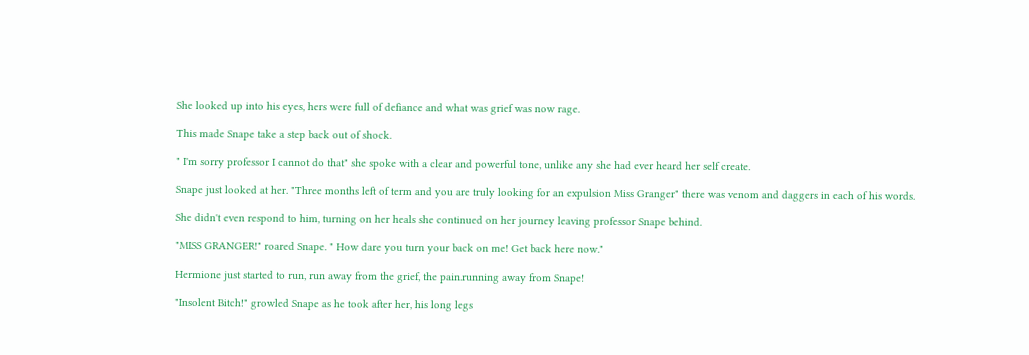She looked up into his eyes, hers were full of defiance and what was grief was now rage.

This made Snape take a step back out of shock.

" I'm sorry professor I cannot do that" she spoke with a clear and powerful tone, unlike any she had ever heard her self create.

Snape just looked at her. "Three months left of term and you are truly looking for an expulsion Miss Granger" there was venom and daggers in each of his words.

She didn't even respond to him, turning on her heals she continued on her journey leaving professor Snape behind.

"MISS GRANGER!" roared Snape. " How dare you turn your back on me! Get back here now."

Hermione just started to run, run away from the grief, the pain.running away from Snape!

"Insolent Bitch!" growled Snape as he took after her, his long legs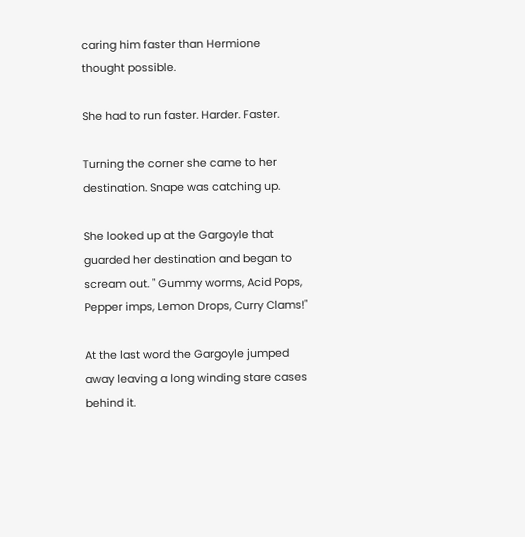caring him faster than Hermione thought possible.

She had to run faster. Harder. Faster.

Turning the corner she came to her destination. Snape was catching up.

She looked up at the Gargoyle that guarded her destination and began to scream out. " Gummy worms, Acid Pops, Pepper imps, Lemon Drops, Curry Clams!"

At the last word the Gargoyle jumped away leaving a long winding stare cases behind it.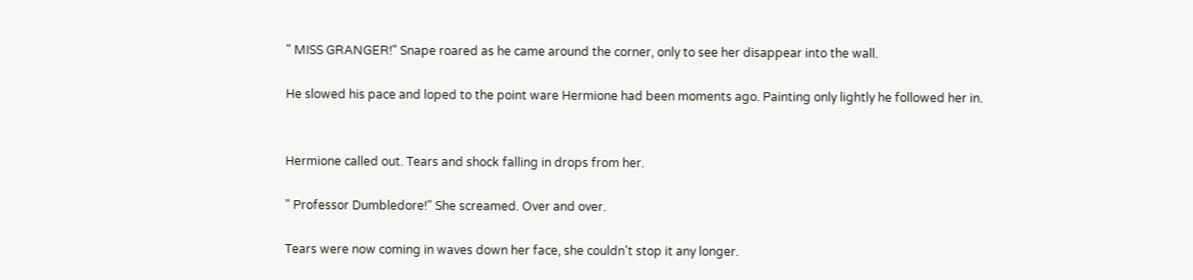" MISS GRANGER!" Snape roared as he came around the corner, only to see her disappear into the wall.

He slowed his pace and loped to the point ware Hermione had been moments ago. Painting only lightly he followed her in.


Hermione called out. Tears and shock falling in drops from her.

" Professor Dumbledore!" She screamed. Over and over.

Tears were now coming in waves down her face, she couldn't stop it any longer.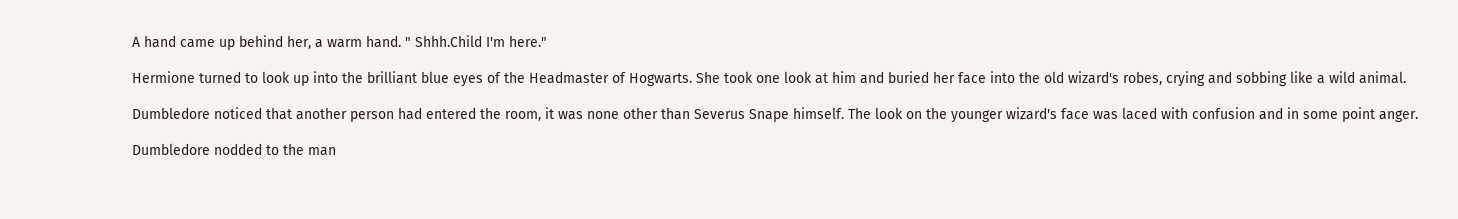A hand came up behind her, a warm hand. " Shhh.Child I'm here."

Hermione turned to look up into the brilliant blue eyes of the Headmaster of Hogwarts. She took one look at him and buried her face into the old wizard's robes, crying and sobbing like a wild animal.

Dumbledore noticed that another person had entered the room, it was none other than Severus Snape himself. The look on the younger wizard's face was laced with confusion and in some point anger.

Dumbledore nodded to the man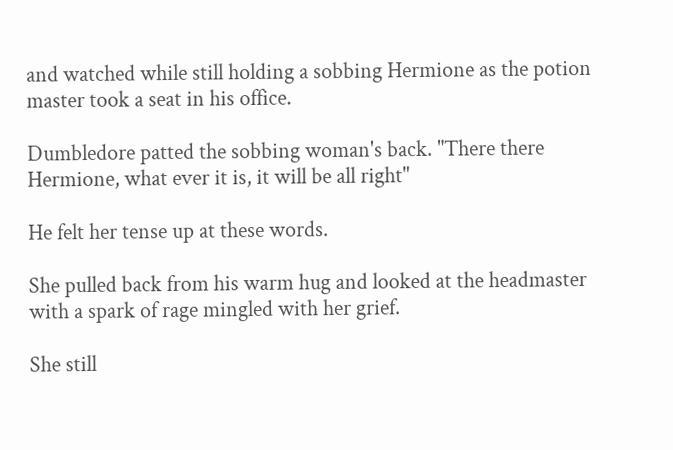and watched while still holding a sobbing Hermione as the potion master took a seat in his office.

Dumbledore patted the sobbing woman's back. "There there Hermione, what ever it is, it will be all right"

He felt her tense up at these words.

She pulled back from his warm hug and looked at the headmaster with a spark of rage mingled with her grief.

She still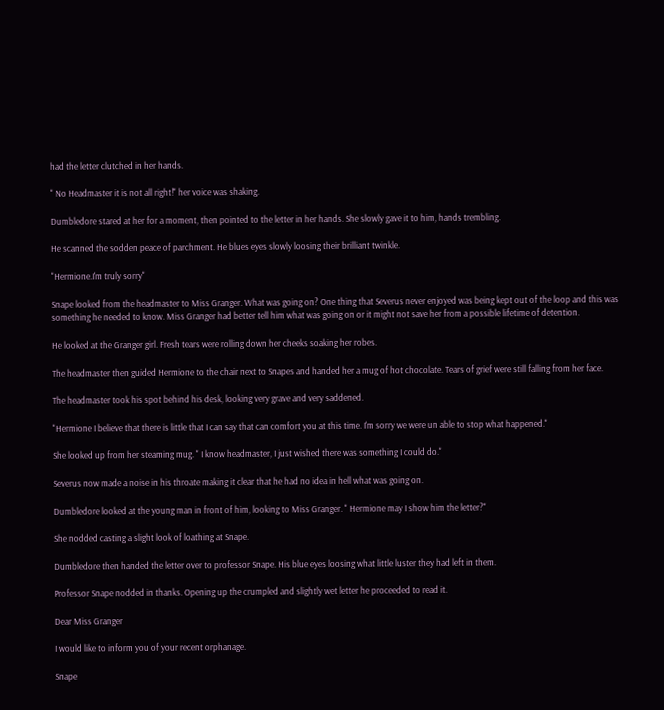had the letter clutched in her hands.

" No Headmaster it is not all right!" her voice was shaking.

Dumbledore stared at her for a moment, then pointed to the letter in her hands. She slowly gave it to him, hands trembling.

He scanned the sodden peace of parchment. He blues eyes slowly loosing their brilliant twinkle.

"Hermione.I'm truly sorry"

Snape looked from the headmaster to Miss Granger. What was going on? One thing that Severus never enjoyed was being kept out of the loop and this was something he needed to know. Miss Granger had better tell him what was going on or it might not save her from a possible lifetime of detention.

He looked at the Granger girl. Fresh tears were rolling down her cheeks soaking her robes.

The headmaster then guided Hermione to the chair next to Snapes and handed her a mug of hot chocolate. Tears of grief were still falling from her face.

The headmaster took his spot behind his desk, looking very grave and very saddened.

"Hermione I believe that there is little that I can say that can comfort you at this time. I'm sorry we were un able to stop what happened."

She looked up from her steaming mug. " I know headmaster, I just wished there was something I could do."

Severus now made a noise in his throate making it clear that he had no idea in hell what was going on.

Dumbledore looked at the young man in front of him, looking to Miss Granger. " Hermione may I show him the letter?"

She nodded casting a slight look of loathing at Snape.

Dumbledore then handed the letter over to professor Snape. His blue eyes loosing what little luster they had left in them.

Professor Snape nodded in thanks. Opening up the crumpled and slightly wet letter he proceeded to read it.

Dear Miss Granger

I would like to inform you of your recent orphanage.

Snape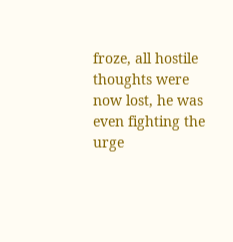froze, all hostile thoughts were now lost, he was even fighting the urge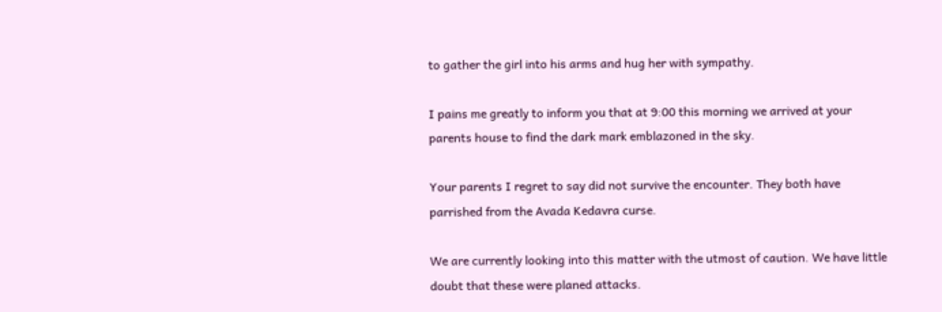to gather the girl into his arms and hug her with sympathy.

I pains me greatly to inform you that at 9:00 this morning we arrived at your parents house to find the dark mark emblazoned in the sky.

Your parents I regret to say did not survive the encounter. They both have parrished from the Avada Kedavra curse.

We are currently looking into this matter with the utmost of caution. We have little doubt that these were planed attacks.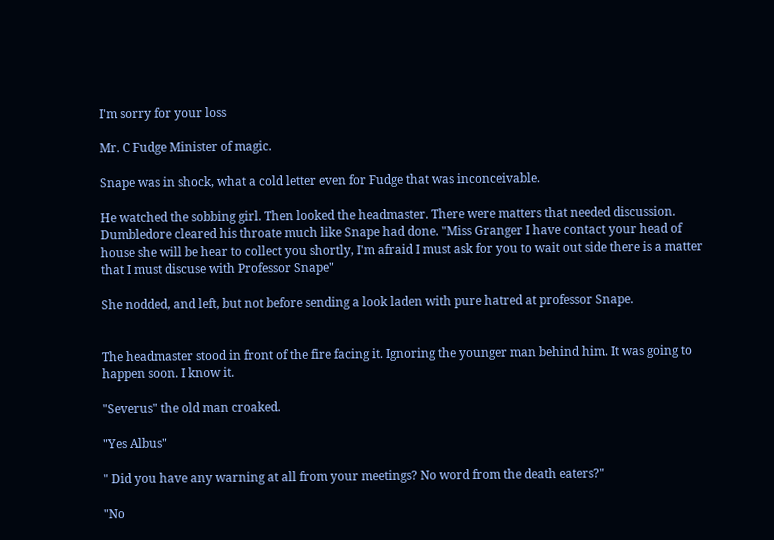I'm sorry for your loss

Mr. C Fudge Minister of magic.

Snape was in shock, what a cold letter even for Fudge that was inconceivable.

He watched the sobbing girl. Then looked the headmaster. There were matters that needed discussion. Dumbledore cleared his throate much like Snape had done. "Miss Granger I have contact your head of house she will be hear to collect you shortly, I'm afraid I must ask for you to wait out side there is a matter that I must discuse with Professor Snape"

She nodded, and left, but not before sending a look laden with pure hatred at professor Snape.


The headmaster stood in front of the fire facing it. Ignoring the younger man behind him. It was going to happen soon. I know it.

"Severus" the old man croaked.

"Yes Albus"

" Did you have any warning at all from your meetings? No word from the death eaters?"

"No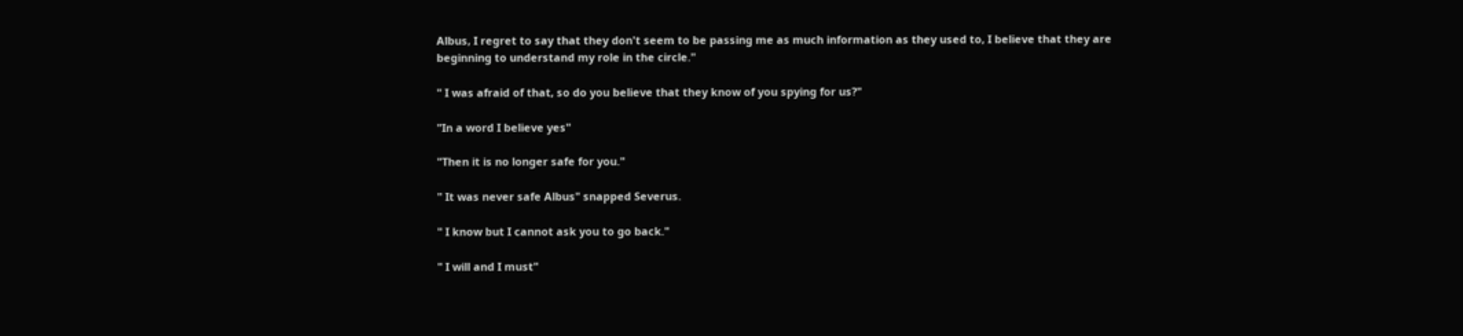Albus, I regret to say that they don't seem to be passing me as much information as they used to, I believe that they are beginning to understand my role in the circle."

" I was afraid of that, so do you believe that they know of you spying for us?"

"In a word I believe yes"

"Then it is no longer safe for you."

" It was never safe Albus" snapped Severus.

" I know but I cannot ask you to go back."

" I will and I must"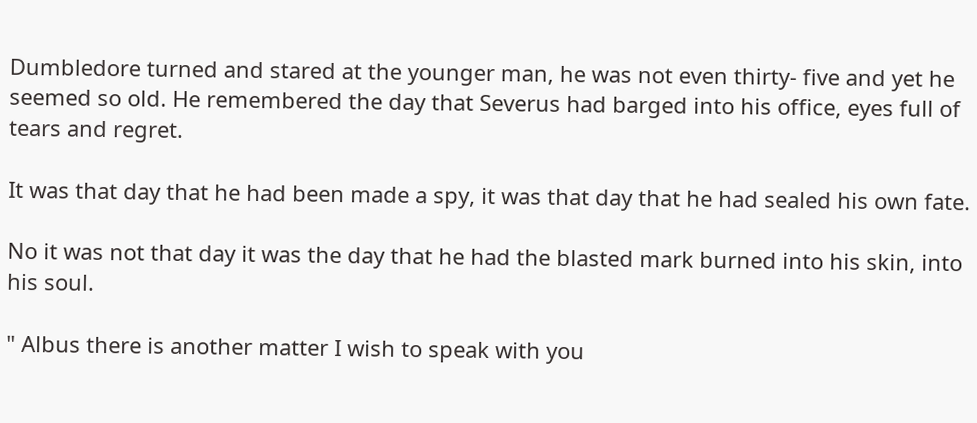Dumbledore turned and stared at the younger man, he was not even thirty- five and yet he seemed so old. He remembered the day that Severus had barged into his office, eyes full of tears and regret.

It was that day that he had been made a spy, it was that day that he had sealed his own fate.

No it was not that day it was the day that he had the blasted mark burned into his skin, into his soul.

" Albus there is another matter I wish to speak with you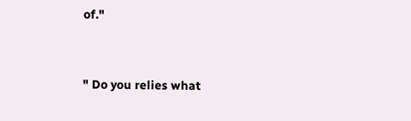of."


" Do you relies what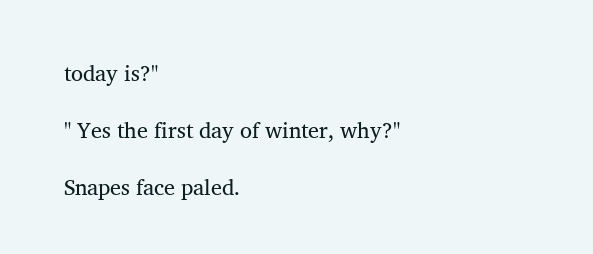today is?"

" Yes the first day of winter, why?"

Snapes face paled.